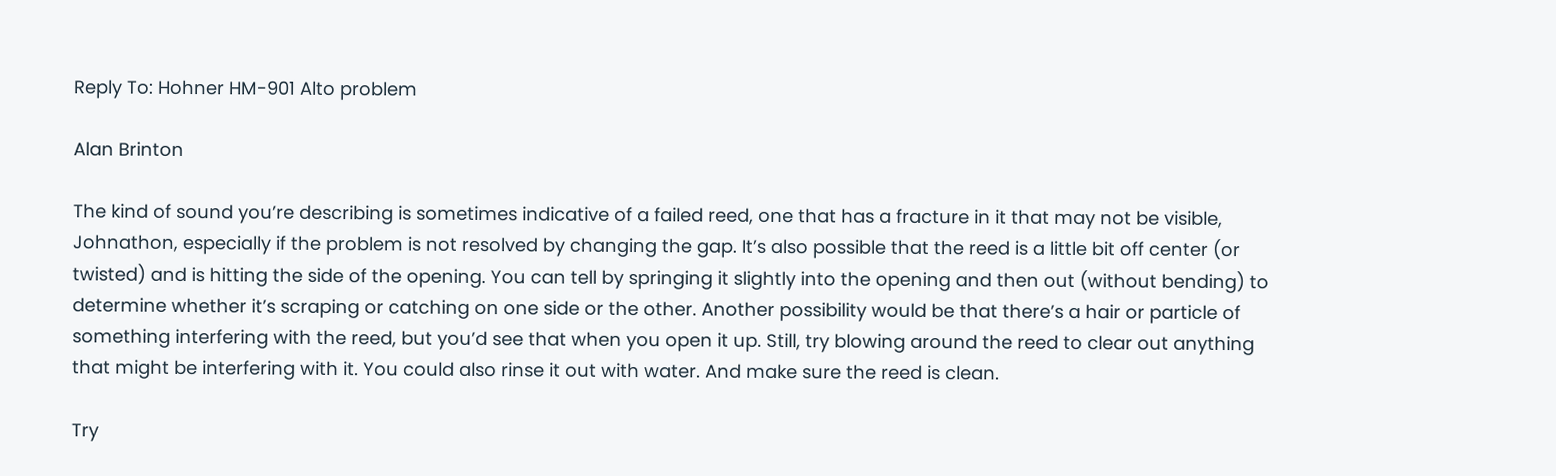Reply To: Hohner HM-901 Alto problem

Alan Brinton

The kind of sound you’re describing is sometimes indicative of a failed reed, one that has a fracture in it that may not be visible, Johnathon, especially if the problem is not resolved by changing the gap. It’s also possible that the reed is a little bit off center (or twisted) and is hitting the side of the opening. You can tell by springing it slightly into the opening and then out (without bending) to determine whether it’s scraping or catching on one side or the other. Another possibility would be that there’s a hair or particle of something interfering with the reed, but you’d see that when you open it up. Still, try blowing around the reed to clear out anything that might be interfering with it. You could also rinse it out with water. And make sure the reed is clean.

Try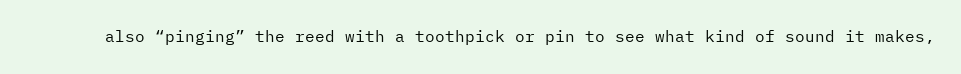also “pinging” the reed with a toothpick or pin to see what kind of sound it makes,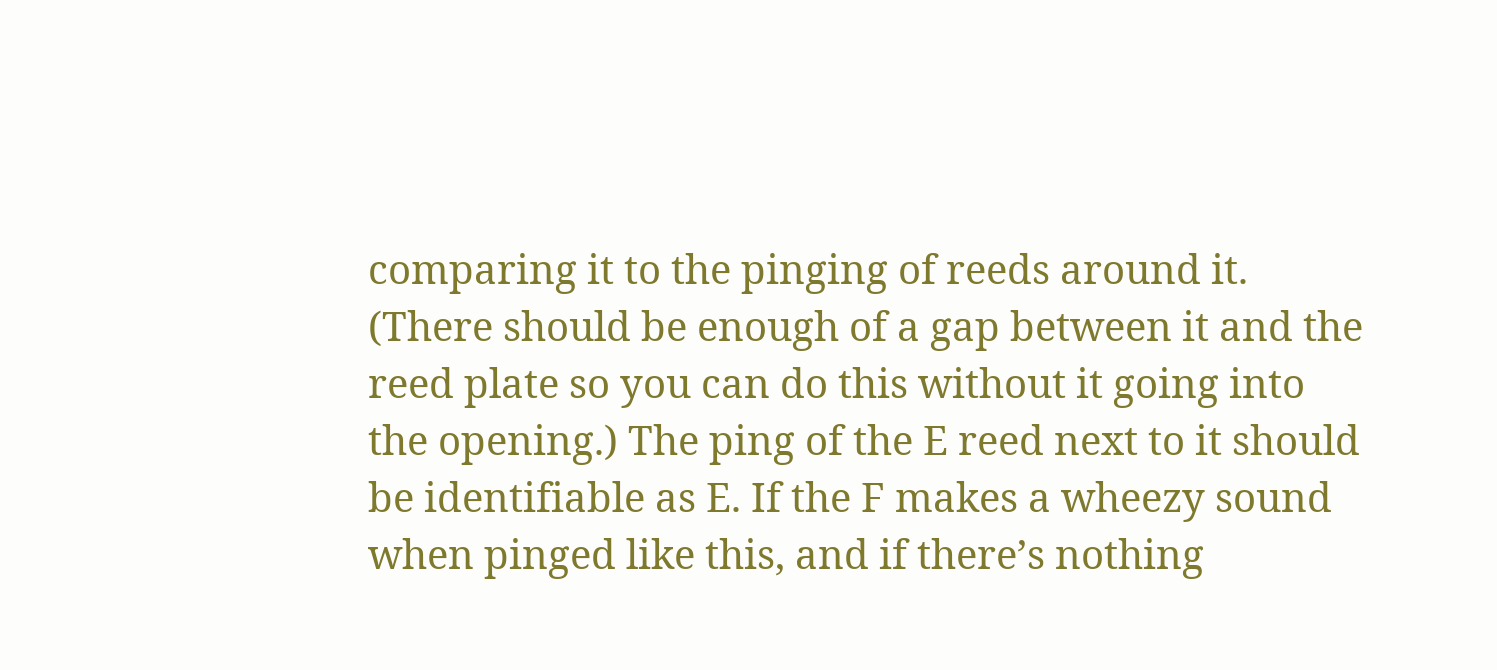comparing it to the pinging of reeds around it. (There should be enough of a gap between it and the reed plate so you can do this without it going into the opening.) The ping of the E reed next to it should be identifiable as E. If the F makes a wheezy sound when pinged like this, and if there’s nothing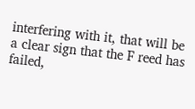interfering with it, that will be a clear sign that the F reed has failed,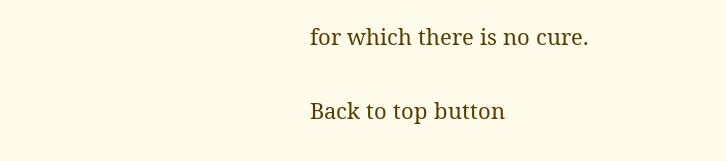for which there is no cure.

Back to top button